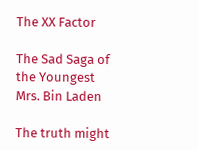The XX Factor

The Sad Saga of the Youngest Mrs. Bin Laden

The truth might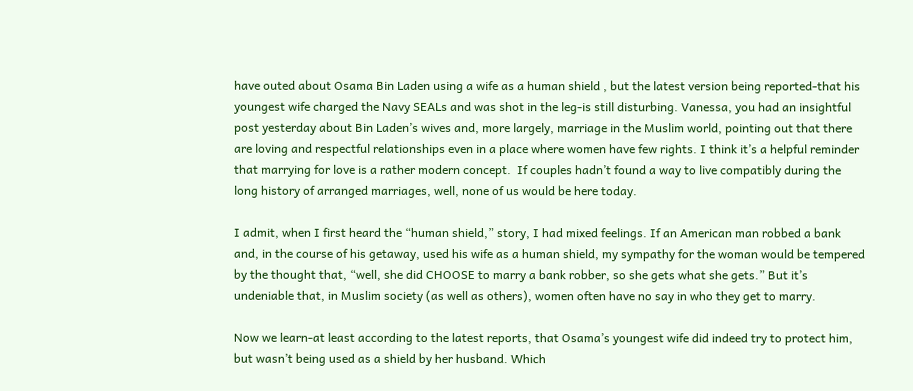have outed about Osama Bin Laden using a wife as a human shield , but the latest version being reported-that his youngest wife charged the Navy SEALs and was shot in the leg-is still disturbing. Vanessa, you had an insightful post yesterday about Bin Laden’s wives and, more largely, marriage in the Muslim world, pointing out that there are loving and respectful relationships even in a place where women have few rights. I think it’s a helpful reminder that marrying for love is a rather modern concept.  If couples hadn’t found a way to live compatibly during the long history of arranged marriages, well, none of us would be here today.

I admit, when I first heard the “human shield,” story, I had mixed feelings. If an American man robbed a bank and, in the course of his getaway, used his wife as a human shield, my sympathy for the woman would be tempered by the thought that, “well, she did CHOOSE to marry a bank robber, so she gets what she gets.” But it’s undeniable that, in Muslim society (as well as others), women often have no say in who they get to marry.

Now we learn-at least according to the latest reports, that Osama’s youngest wife did indeed try to protect him, but wasn’t being used as a shield by her husband. Which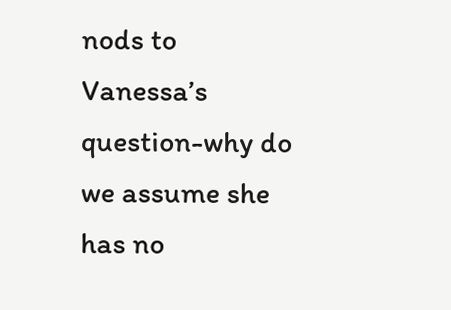nods to Vanessa’s question-why do we assume she has no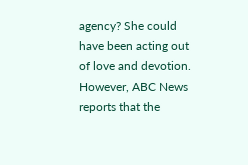agency? She could have been acting out of love and devotion. However, ABC News reports that the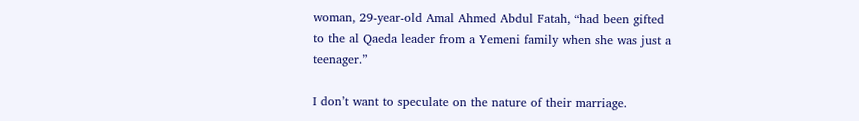woman, 29-year-old Amal Ahmed Abdul Fatah, “had been gifted to the al Qaeda leader from a Yemeni family when she was just a teenager.”

I don’t want to speculate on the nature of their marriage.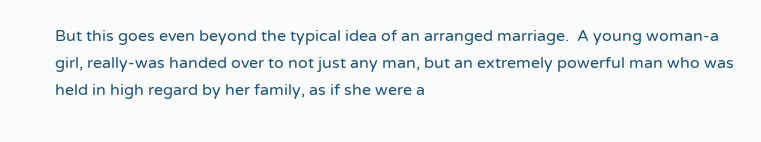But this goes even beyond the typical idea of an arranged marriage.  A young woman-a girl, really-was handed over to not just any man, but an extremely powerful man who was held in high regard by her family, as if she were a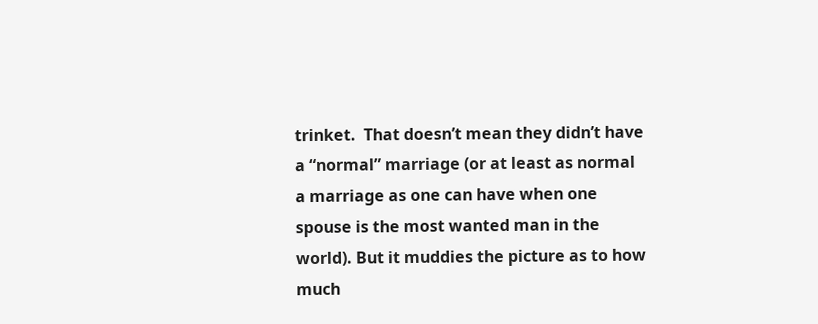trinket.  That doesn’t mean they didn’t have a “normal” marriage (or at least as normal a marriage as one can have when one spouse is the most wanted man in the world). But it muddies the picture as to how much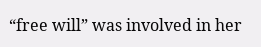“free will” was involved in her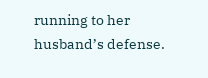running to her husband’s defense.